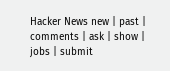Hacker News new | past | comments | ask | show | jobs | submit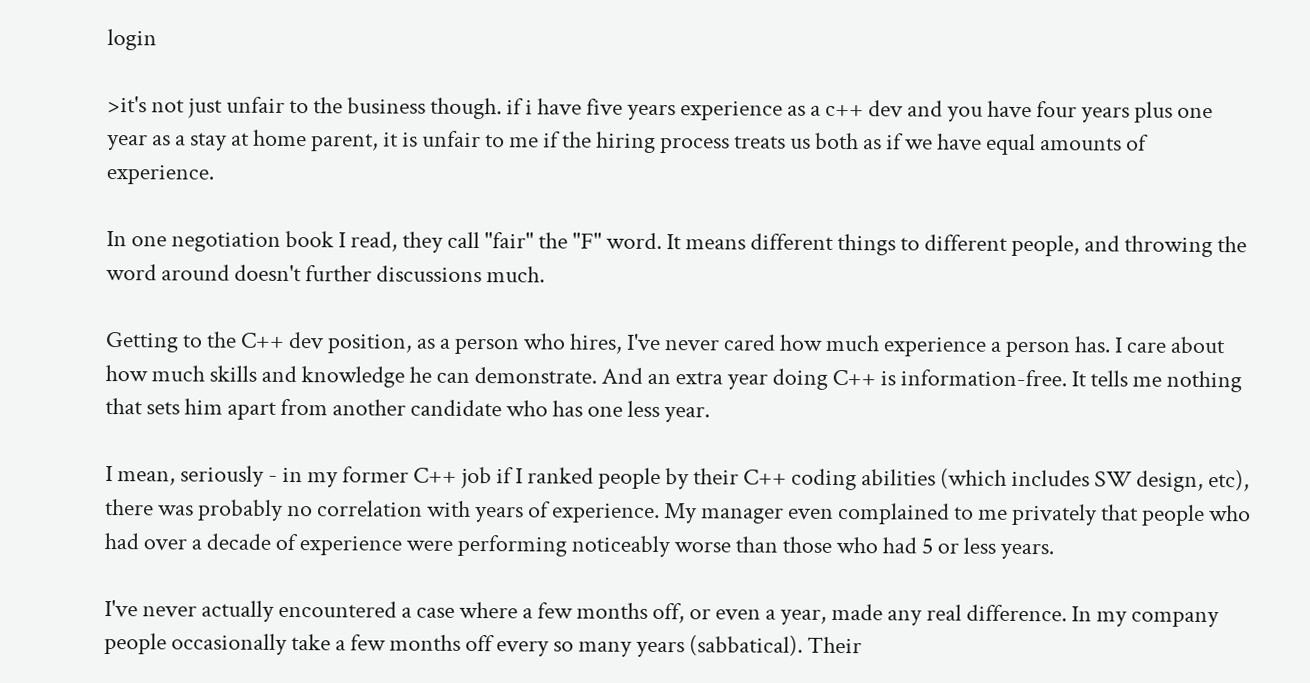login

>it's not just unfair to the business though. if i have five years experience as a c++ dev and you have four years plus one year as a stay at home parent, it is unfair to me if the hiring process treats us both as if we have equal amounts of experience.

In one negotiation book I read, they call "fair" the "F" word. It means different things to different people, and throwing the word around doesn't further discussions much.

Getting to the C++ dev position, as a person who hires, I've never cared how much experience a person has. I care about how much skills and knowledge he can demonstrate. And an extra year doing C++ is information-free. It tells me nothing that sets him apart from another candidate who has one less year.

I mean, seriously - in my former C++ job if I ranked people by their C++ coding abilities (which includes SW design, etc), there was probably no correlation with years of experience. My manager even complained to me privately that people who had over a decade of experience were performing noticeably worse than those who had 5 or less years.

I've never actually encountered a case where a few months off, or even a year, made any real difference. In my company people occasionally take a few months off every so many years (sabbatical). Their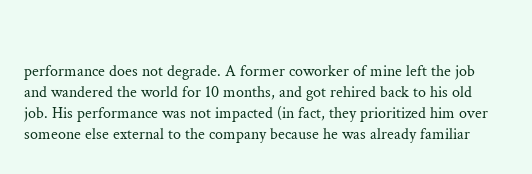performance does not degrade. A former coworker of mine left the job and wandered the world for 10 months, and got rehired back to his old job. His performance was not impacted (in fact, they prioritized him over someone else external to the company because he was already familiar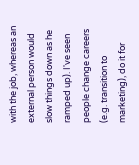with the job, whereas an external person would slow things down as he ramped up). I've seen people change careers (e.g. transition to marketing), do it for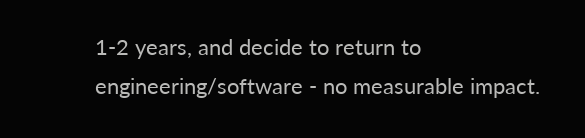1-2 years, and decide to return to engineering/software - no measurable impact.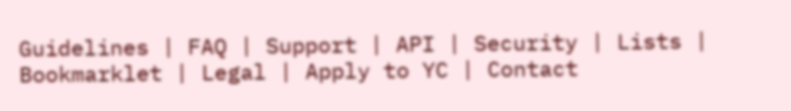Guidelines | FAQ | Support | API | Security | Lists | Bookmarklet | Legal | Apply to YC | Contact